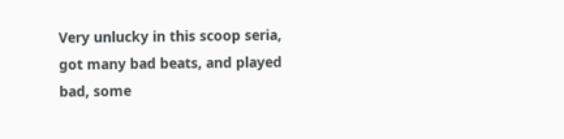Very unlucky in this scoop seria, got many bad beats, and played bad, some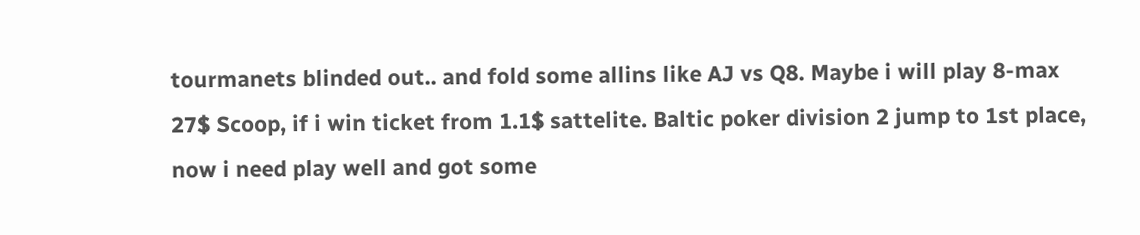tourmanets blinded out.. and fold some allins like AJ vs Q8. Maybe i will play 8-max 27$ Scoop, if i win ticket from 1.1$ sattelite. Baltic poker division 2 jump to 1st place, now i need play well and got some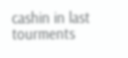cashin in last tourments